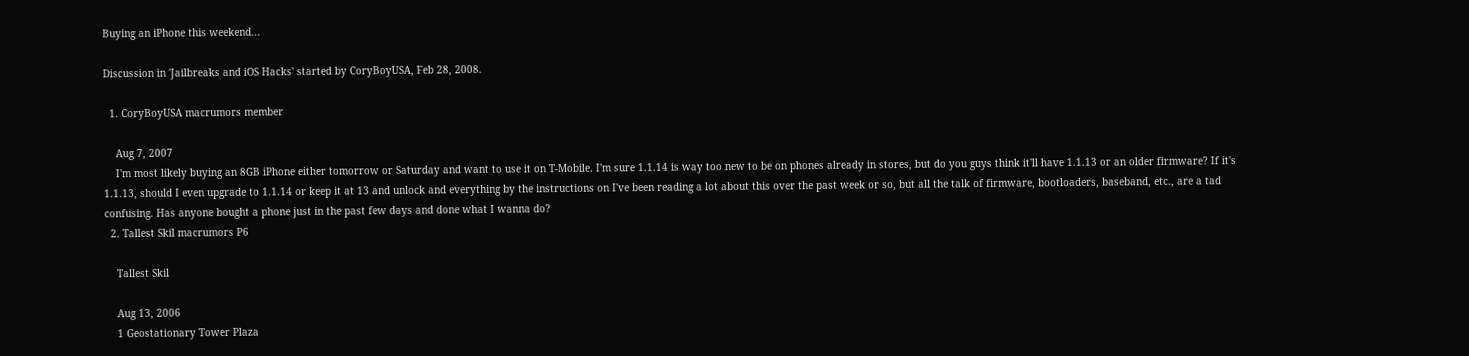Buying an iPhone this weekend...

Discussion in 'Jailbreaks and iOS Hacks' started by CoryBoyUSA, Feb 28, 2008.

  1. CoryBoyUSA macrumors member

    Aug 7, 2007
    I'm most likely buying an 8GB iPhone either tomorrow or Saturday and want to use it on T-Mobile. I'm sure 1.1.14 is way too new to be on phones already in stores, but do you guys think it'll have 1.1.13 or an older firmware? If it's 1.1.13, should I even upgrade to 1.1.14 or keep it at 13 and unlock and everything by the instructions on I've been reading a lot about this over the past week or so, but all the talk of firmware, bootloaders, baseband, etc., are a tad confusing. Has anyone bought a phone just in the past few days and done what I wanna do?
  2. Tallest Skil macrumors P6

    Tallest Skil

    Aug 13, 2006
    1 Geostationary Tower Plaza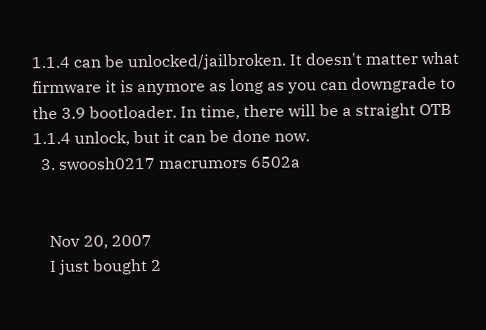1.1.4 can be unlocked/jailbroken. It doesn't matter what firmware it is anymore as long as you can downgrade to the 3.9 bootloader. In time, there will be a straight OTB 1.1.4 unlock, but it can be done now.
  3. swoosh0217 macrumors 6502a


    Nov 20, 2007
    I just bought 2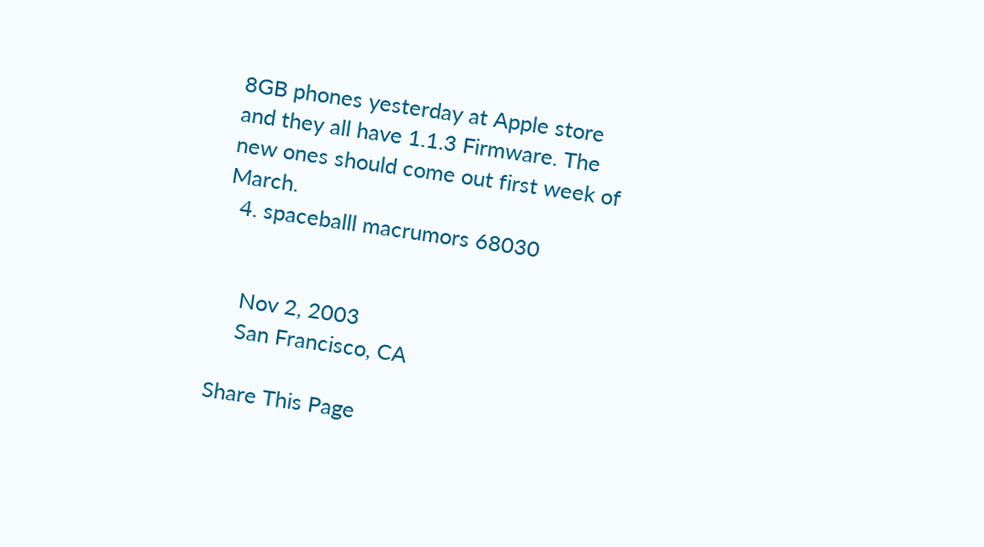8GB phones yesterday at Apple store and they all have 1.1.3 Firmware. The new ones should come out first week of March.
  4. spaceballl macrumors 68030


    Nov 2, 2003
    San Francisco, CA

Share This Page